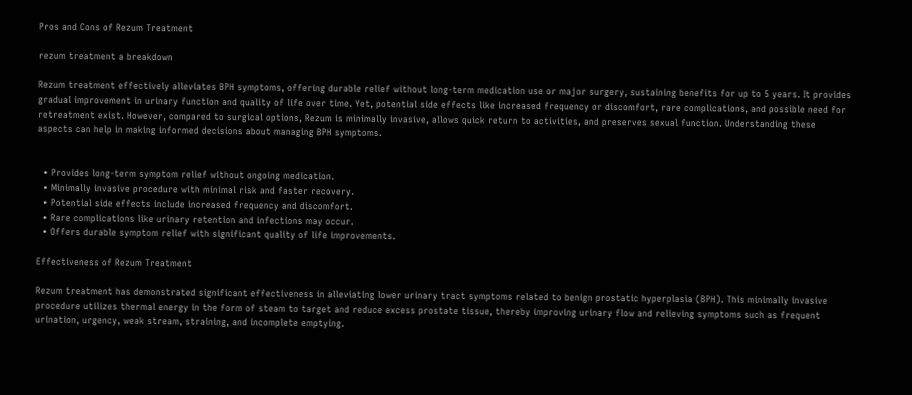Pros and Cons of Rezum Treatment

rezum treatment a breakdown

Rezum treatment effectively alleviates BPH symptoms, offering durable relief without long-term medication use or major surgery, sustaining benefits for up to 5 years. It provides gradual improvement in urinary function and quality of life over time. Yet, potential side effects like increased frequency or discomfort, rare complications, and possible need for retreatment exist. However, compared to surgical options, Rezum is minimally invasive, allows quick return to activities, and preserves sexual function. Understanding these aspects can help in making informed decisions about managing BPH symptoms.


  • Provides long-term symptom relief without ongoing medication.
  • Minimally invasive procedure with minimal risk and faster recovery.
  • Potential side effects include increased frequency and discomfort.
  • Rare complications like urinary retention and infections may occur.
  • Offers durable symptom relief with significant quality of life improvements.

Effectiveness of Rezum Treatment

Rezum treatment has demonstrated significant effectiveness in alleviating lower urinary tract symptoms related to benign prostatic hyperplasia (BPH). This minimally invasive procedure utilizes thermal energy in the form of steam to target and reduce excess prostate tissue, thereby improving urinary flow and relieving symptoms such as frequent urination, urgency, weak stream, straining, and incomplete emptying.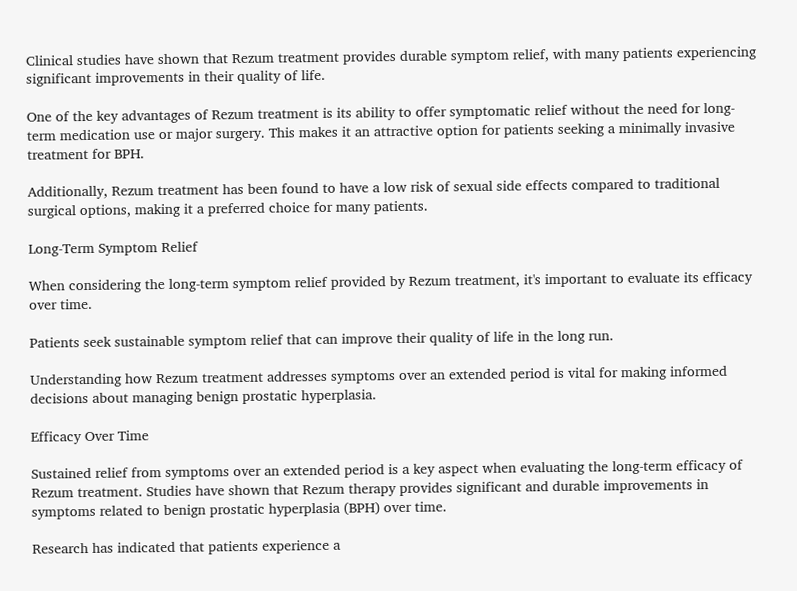Clinical studies have shown that Rezum treatment provides durable symptom relief, with many patients experiencing significant improvements in their quality of life.

One of the key advantages of Rezum treatment is its ability to offer symptomatic relief without the need for long-term medication use or major surgery. This makes it an attractive option for patients seeking a minimally invasive treatment for BPH.

Additionally, Rezum treatment has been found to have a low risk of sexual side effects compared to traditional surgical options, making it a preferred choice for many patients.

Long-Term Symptom Relief

When considering the long-term symptom relief provided by Rezum treatment, it's important to evaluate its efficacy over time.

Patients seek sustainable symptom relief that can improve their quality of life in the long run.

Understanding how Rezum treatment addresses symptoms over an extended period is vital for making informed decisions about managing benign prostatic hyperplasia.

Efficacy Over Time

Sustained relief from symptoms over an extended period is a key aspect when evaluating the long-term efficacy of Rezum treatment. Studies have shown that Rezum therapy provides significant and durable improvements in symptoms related to benign prostatic hyperplasia (BPH) over time.

Research has indicated that patients experience a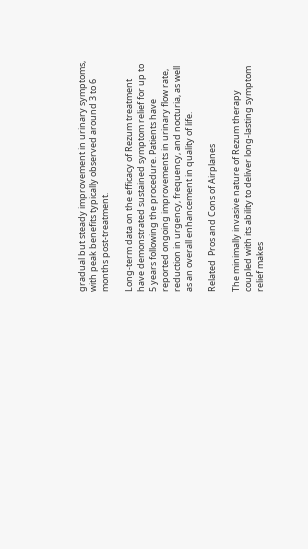gradual but steady improvement in urinary symptoms, with peak benefits typically observed around 3 to 6 months post-treatment.

Long-term data on the efficacy of Rezum treatment have demonstrated sustained symptom relief for up to 5 years following the procedure. Patients have reported ongoing improvements in urinary flow rate, reduction in urgency, frequency, and nocturia, as well as an overall enhancement in quality of life.

Related  Pros and Cons of Airplanes

The minimally invasive nature of Rezum therapy coupled with its ability to deliver long-lasting symptom relief makes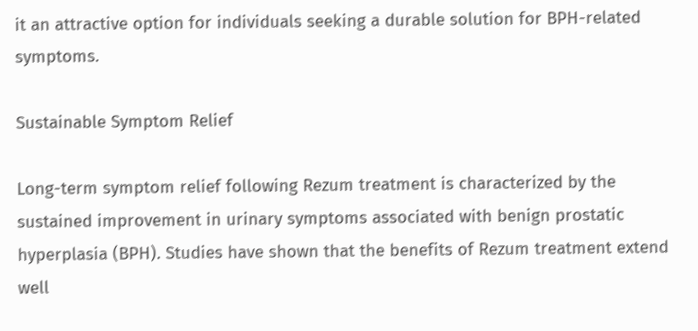it an attractive option for individuals seeking a durable solution for BPH-related symptoms.

Sustainable Symptom Relief

Long-term symptom relief following Rezum treatment is characterized by the sustained improvement in urinary symptoms associated with benign prostatic hyperplasia (BPH). Studies have shown that the benefits of Rezum treatment extend well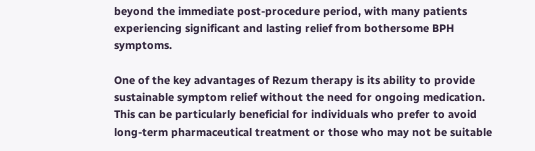beyond the immediate post-procedure period, with many patients experiencing significant and lasting relief from bothersome BPH symptoms.

One of the key advantages of Rezum therapy is its ability to provide sustainable symptom relief without the need for ongoing medication. This can be particularly beneficial for individuals who prefer to avoid long-term pharmaceutical treatment or those who may not be suitable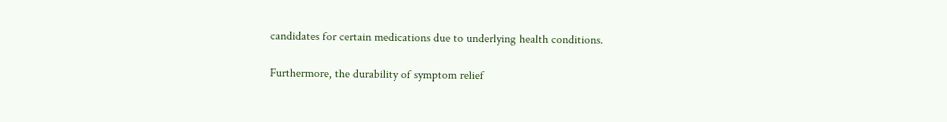candidates for certain medications due to underlying health conditions.

Furthermore, the durability of symptom relief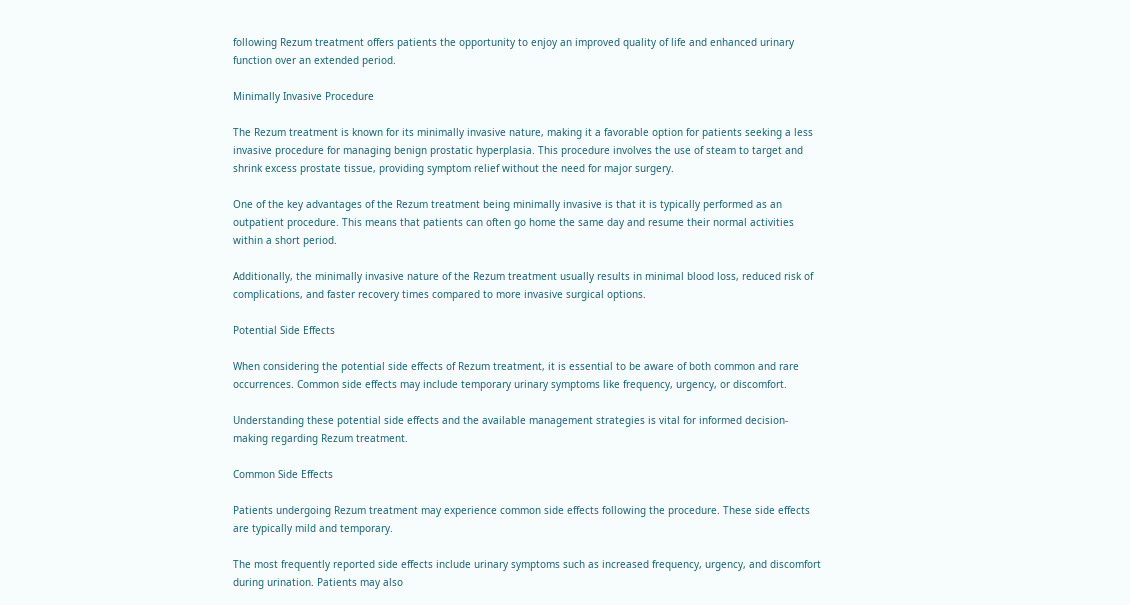following Rezum treatment offers patients the opportunity to enjoy an improved quality of life and enhanced urinary function over an extended period.

Minimally Invasive Procedure

The Rezum treatment is known for its minimally invasive nature, making it a favorable option for patients seeking a less invasive procedure for managing benign prostatic hyperplasia. This procedure involves the use of steam to target and shrink excess prostate tissue, providing symptom relief without the need for major surgery.

One of the key advantages of the Rezum treatment being minimally invasive is that it is typically performed as an outpatient procedure. This means that patients can often go home the same day and resume their normal activities within a short period.

Additionally, the minimally invasive nature of the Rezum treatment usually results in minimal blood loss, reduced risk of complications, and faster recovery times compared to more invasive surgical options.

Potential Side Effects

When considering the potential side effects of Rezum treatment, it is essential to be aware of both common and rare occurrences. Common side effects may include temporary urinary symptoms like frequency, urgency, or discomfort.

Understanding these potential side effects and the available management strategies is vital for informed decision-making regarding Rezum treatment.

Common Side Effects

Patients undergoing Rezum treatment may experience common side effects following the procedure. These side effects are typically mild and temporary.

The most frequently reported side effects include urinary symptoms such as increased frequency, urgency, and discomfort during urination. Patients may also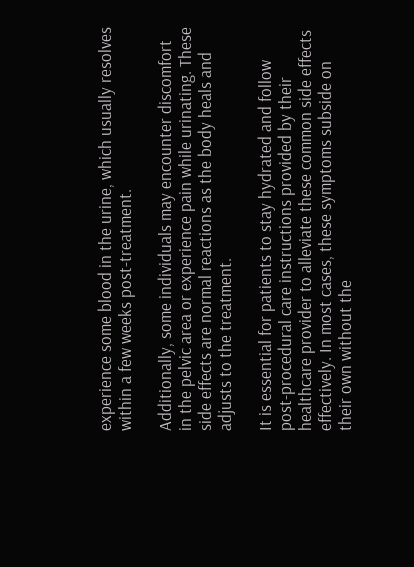experience some blood in the urine, which usually resolves within a few weeks post-treatment.

Additionally, some individuals may encounter discomfort in the pelvic area or experience pain while urinating. These side effects are normal reactions as the body heals and adjusts to the treatment.

It is essential for patients to stay hydrated and follow post-procedural care instructions provided by their healthcare provider to alleviate these common side effects effectively. In most cases, these symptoms subside on their own without the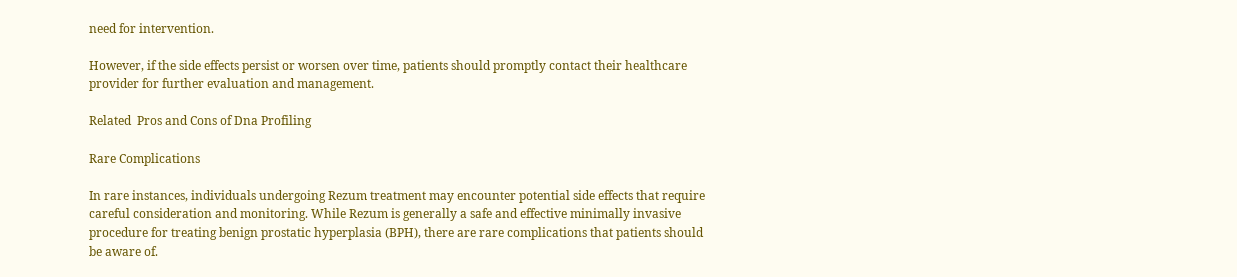need for intervention.

However, if the side effects persist or worsen over time, patients should promptly contact their healthcare provider for further evaluation and management.

Related  Pros and Cons of Dna Profiling

Rare Complications

In rare instances, individuals undergoing Rezum treatment may encounter potential side effects that require careful consideration and monitoring. While Rezum is generally a safe and effective minimally invasive procedure for treating benign prostatic hyperplasia (BPH), there are rare complications that patients should be aware of.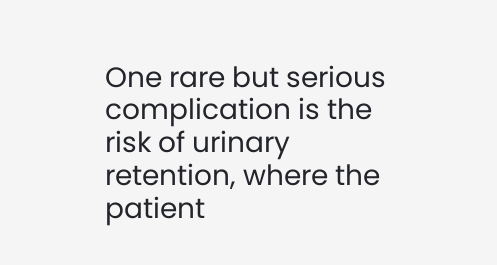One rare but serious complication is the risk of urinary retention, where the patient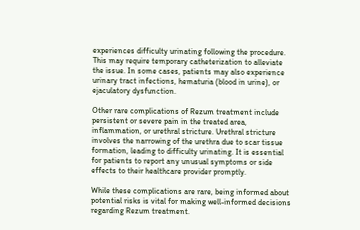experiences difficulty urinating following the procedure. This may require temporary catheterization to alleviate the issue. In some cases, patients may also experience urinary tract infections, hematuria (blood in urine), or ejaculatory dysfunction.

Other rare complications of Rezum treatment include persistent or severe pain in the treated area, inflammation, or urethral stricture. Urethral stricture involves the narrowing of the urethra due to scar tissue formation, leading to difficulty urinating. It is essential for patients to report any unusual symptoms or side effects to their healthcare provider promptly.

While these complications are rare, being informed about potential risks is vital for making well-informed decisions regarding Rezum treatment.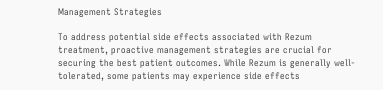Management Strategies

To address potential side effects associated with Rezum treatment, proactive management strategies are crucial for securing the best patient outcomes. While Rezum is generally well-tolerated, some patients may experience side effects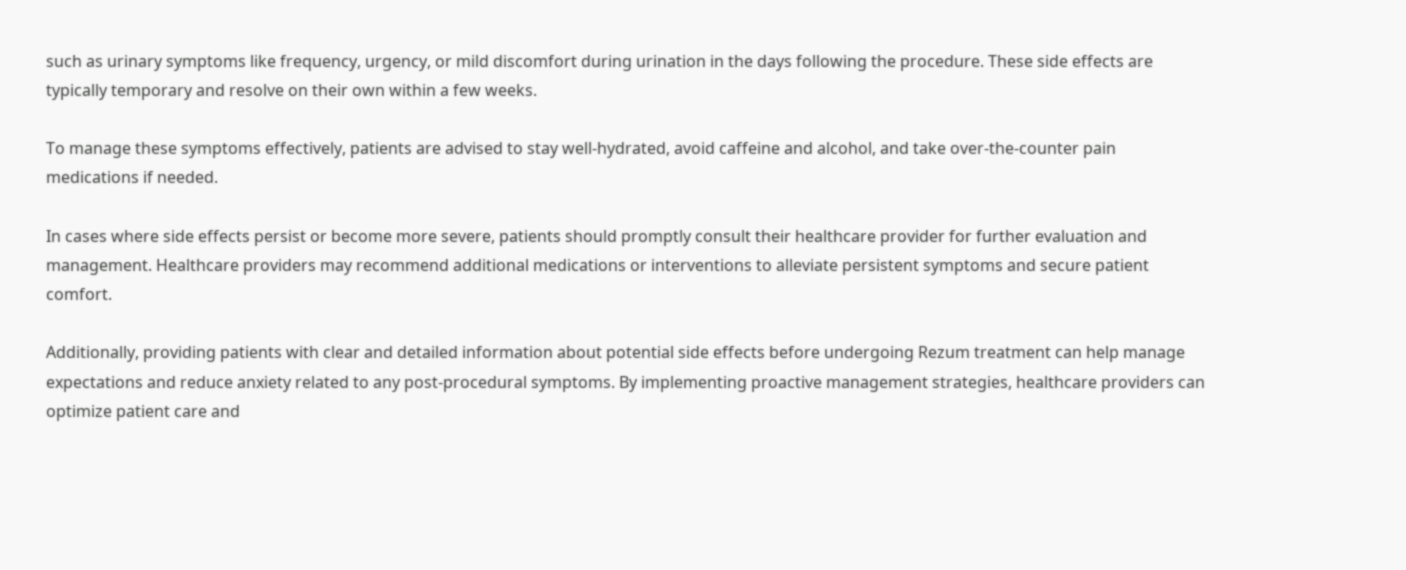such as urinary symptoms like frequency, urgency, or mild discomfort during urination in the days following the procedure. These side effects are typically temporary and resolve on their own within a few weeks.

To manage these symptoms effectively, patients are advised to stay well-hydrated, avoid caffeine and alcohol, and take over-the-counter pain medications if needed.

In cases where side effects persist or become more severe, patients should promptly consult their healthcare provider for further evaluation and management. Healthcare providers may recommend additional medications or interventions to alleviate persistent symptoms and secure patient comfort.

Additionally, providing patients with clear and detailed information about potential side effects before undergoing Rezum treatment can help manage expectations and reduce anxiety related to any post-procedural symptoms. By implementing proactive management strategies, healthcare providers can optimize patient care and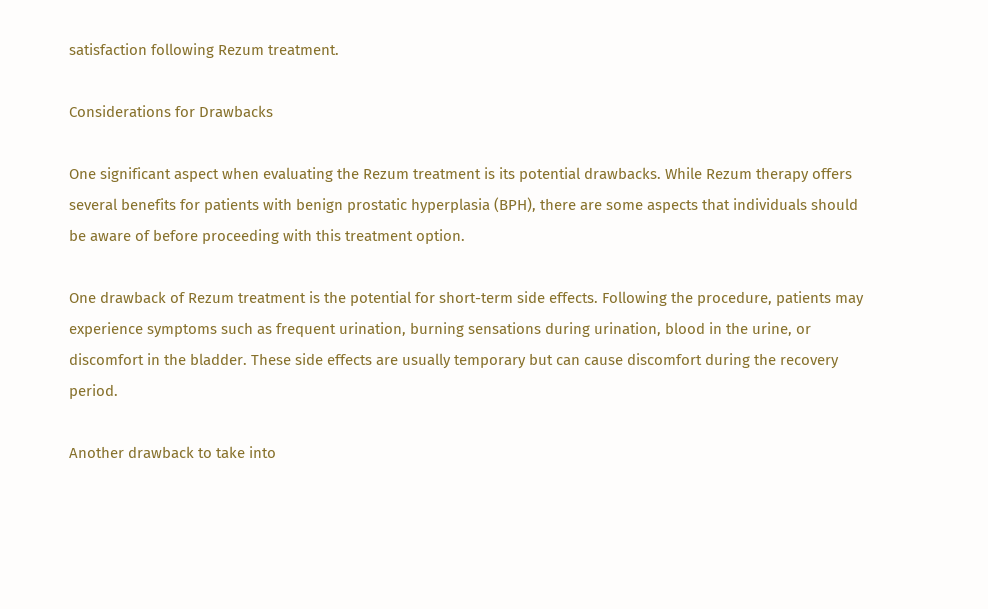satisfaction following Rezum treatment.

Considerations for Drawbacks

One significant aspect when evaluating the Rezum treatment is its potential drawbacks. While Rezum therapy offers several benefits for patients with benign prostatic hyperplasia (BPH), there are some aspects that individuals should be aware of before proceeding with this treatment option.

One drawback of Rezum treatment is the potential for short-term side effects. Following the procedure, patients may experience symptoms such as frequent urination, burning sensations during urination, blood in the urine, or discomfort in the bladder. These side effects are usually temporary but can cause discomfort during the recovery period.

Another drawback to take into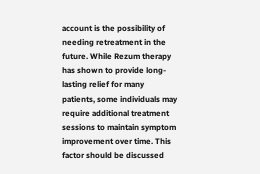account is the possibility of needing retreatment in the future. While Rezum therapy has shown to provide long-lasting relief for many patients, some individuals may require additional treatment sessions to maintain symptom improvement over time. This factor should be discussed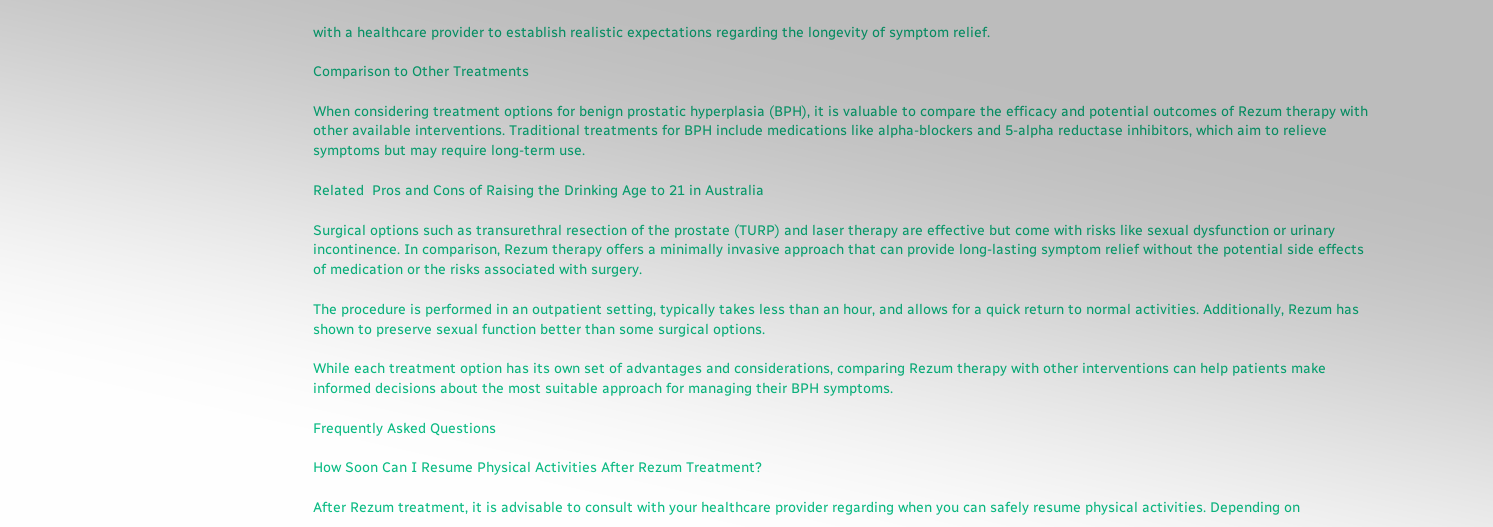with a healthcare provider to establish realistic expectations regarding the longevity of symptom relief.

Comparison to Other Treatments

When considering treatment options for benign prostatic hyperplasia (BPH), it is valuable to compare the efficacy and potential outcomes of Rezum therapy with other available interventions. Traditional treatments for BPH include medications like alpha-blockers and 5-alpha reductase inhibitors, which aim to relieve symptoms but may require long-term use.

Related  Pros and Cons of Raising the Drinking Age to 21 in Australia

Surgical options such as transurethral resection of the prostate (TURP) and laser therapy are effective but come with risks like sexual dysfunction or urinary incontinence. In comparison, Rezum therapy offers a minimally invasive approach that can provide long-lasting symptom relief without the potential side effects of medication or the risks associated with surgery.

The procedure is performed in an outpatient setting, typically takes less than an hour, and allows for a quick return to normal activities. Additionally, Rezum has shown to preserve sexual function better than some surgical options.

While each treatment option has its own set of advantages and considerations, comparing Rezum therapy with other interventions can help patients make informed decisions about the most suitable approach for managing their BPH symptoms.

Frequently Asked Questions

How Soon Can I Resume Physical Activities After Rezum Treatment?

After Rezum treatment, it is advisable to consult with your healthcare provider regarding when you can safely resume physical activities. Depending on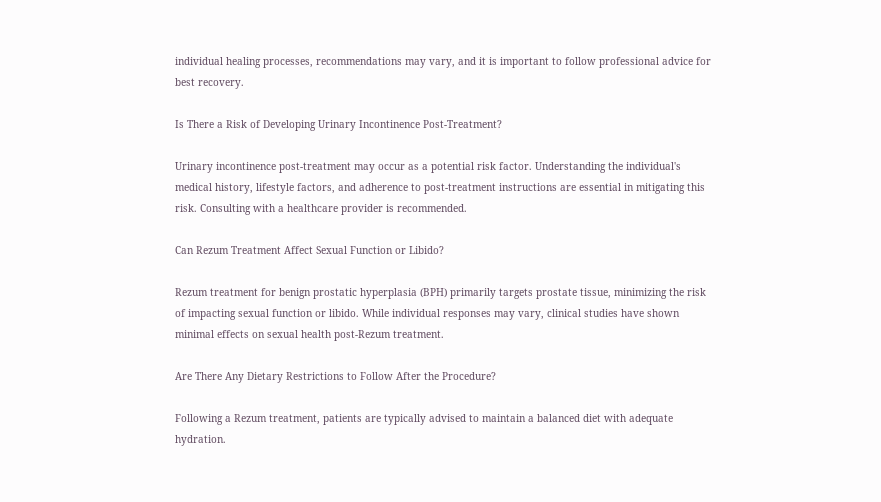individual healing processes, recommendations may vary, and it is important to follow professional advice for best recovery.

Is There a Risk of Developing Urinary Incontinence Post-Treatment?

Urinary incontinence post-treatment may occur as a potential risk factor. Understanding the individual's medical history, lifestyle factors, and adherence to post-treatment instructions are essential in mitigating this risk. Consulting with a healthcare provider is recommended.

Can Rezum Treatment Affect Sexual Function or Libido?

Rezum treatment for benign prostatic hyperplasia (BPH) primarily targets prostate tissue, minimizing the risk of impacting sexual function or libido. While individual responses may vary, clinical studies have shown minimal effects on sexual health post-Rezum treatment.

Are There Any Dietary Restrictions to Follow After the Procedure?

Following a Rezum treatment, patients are typically advised to maintain a balanced diet with adequate hydration.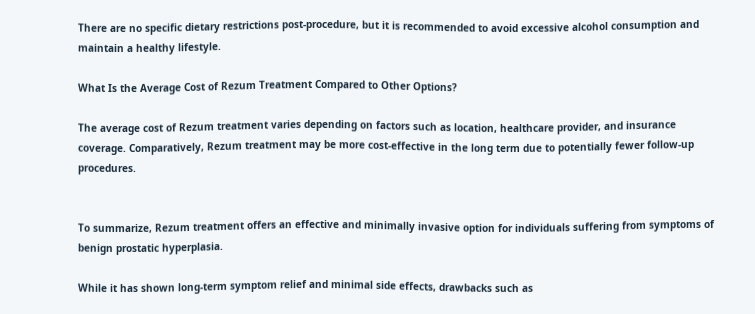There are no specific dietary restrictions post-procedure, but it is recommended to avoid excessive alcohol consumption and maintain a healthy lifestyle.

What Is the Average Cost of Rezum Treatment Compared to Other Options?

The average cost of Rezum treatment varies depending on factors such as location, healthcare provider, and insurance coverage. Comparatively, Rezum treatment may be more cost-effective in the long term due to potentially fewer follow-up procedures.


To summarize, Rezum treatment offers an effective and minimally invasive option for individuals suffering from symptoms of benign prostatic hyperplasia.

While it has shown long-term symptom relief and minimal side effects, drawbacks such as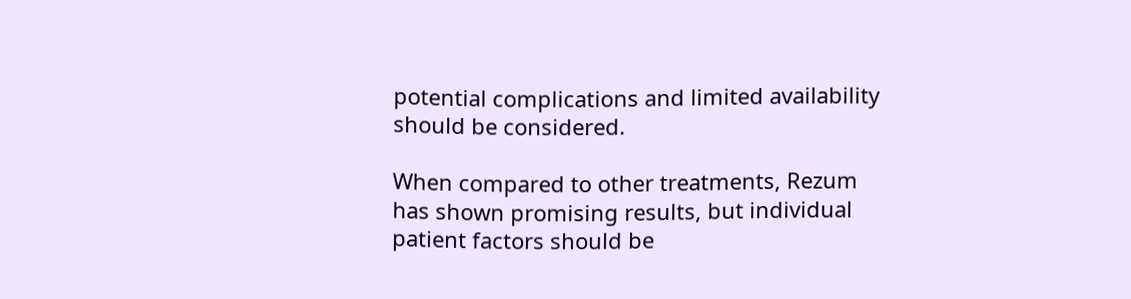potential complications and limited availability should be considered.

When compared to other treatments, Rezum has shown promising results, but individual patient factors should be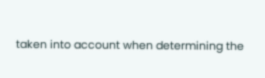taken into account when determining the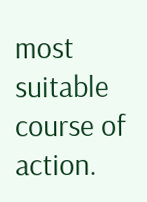most suitable course of action.